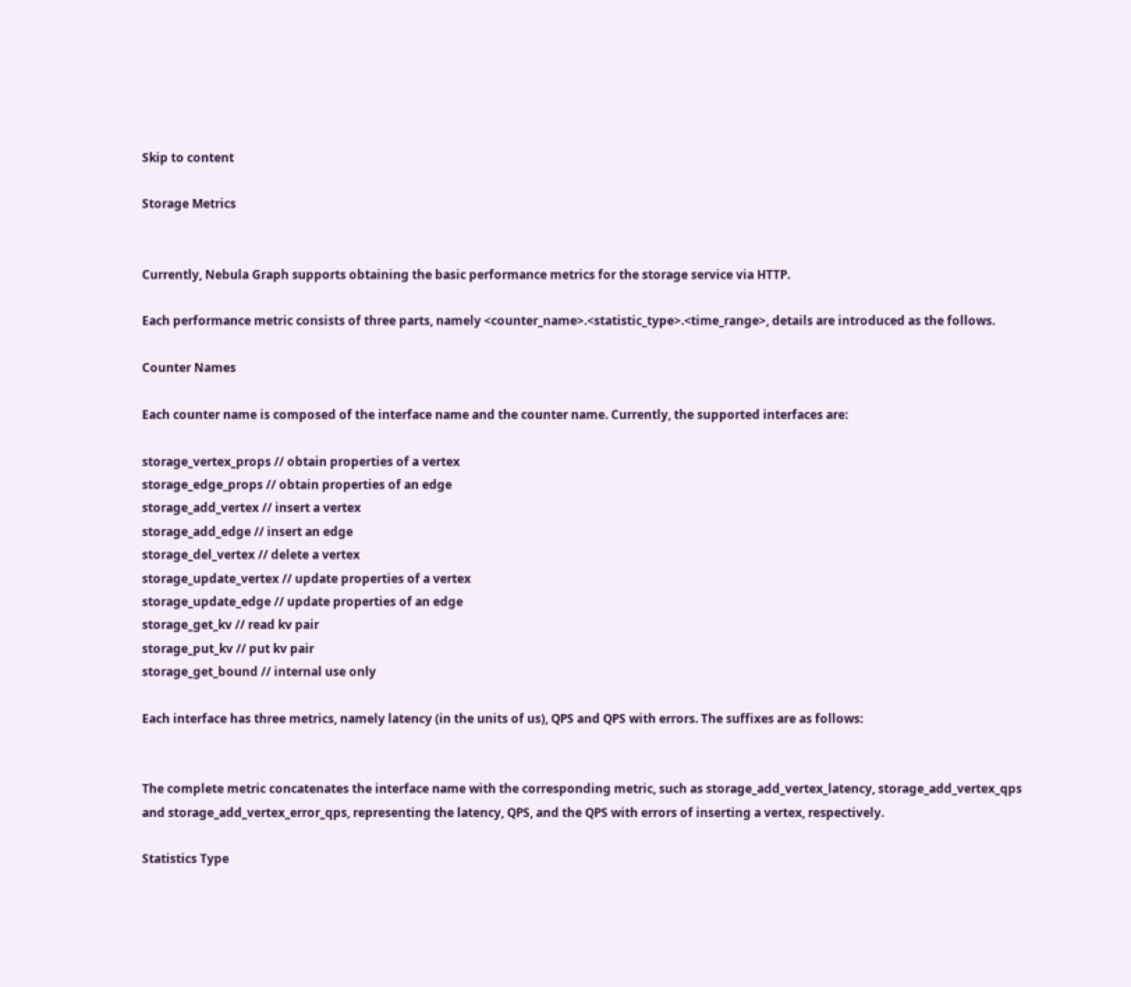Skip to content

Storage Metrics


Currently, Nebula Graph supports obtaining the basic performance metrics for the storage service via HTTP.

Each performance metric consists of three parts, namely <counter_name>.<statistic_type>.<time_range>, details are introduced as the follows.

Counter Names

Each counter name is composed of the interface name and the counter name. Currently, the supported interfaces are:

storage_vertex_props // obtain properties of a vertex
storage_edge_props // obtain properties of an edge
storage_add_vertex // insert a vertex
storage_add_edge // insert an edge
storage_del_vertex // delete a vertex
storage_update_vertex // update properties of a vertex
storage_update_edge // update properties of an edge
storage_get_kv // read kv pair
storage_put_kv // put kv pair
storage_get_bound // internal use only

Each interface has three metrics, namely latency (in the units of us), QPS and QPS with errors. The suffixes are as follows:


The complete metric concatenates the interface name with the corresponding metric, such as storage_add_vertex_latency, storage_add_vertex_qps and storage_add_vertex_error_qps, representing the latency, QPS, and the QPS with errors of inserting a vertex, respectively.

Statistics Type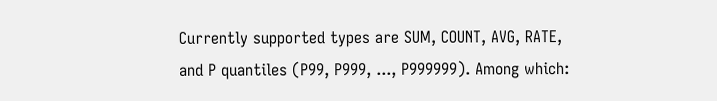Currently supported types are SUM, COUNT, AVG, RATE, and P quantiles (P99, P999, ..., P999999). Among which: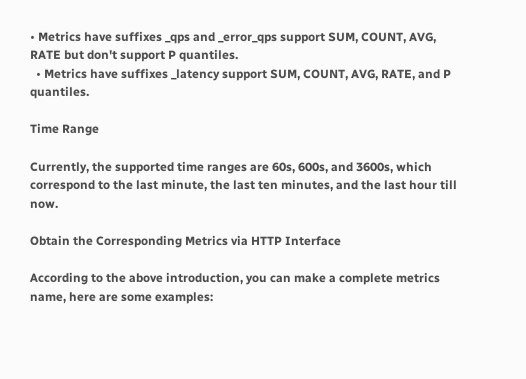• Metrics have suffixes _qps and _error_qps support SUM, COUNT, AVG, RATE but don't support P quantiles.
  • Metrics have suffixes _latency support SUM, COUNT, AVG, RATE, and P quantiles.

Time Range

Currently, the supported time ranges are 60s, 600s, and 3600s, which correspond to the last minute, the last ten minutes, and the last hour till now.

Obtain the Corresponding Metrics via HTTP Interface

According to the above introduction, you can make a complete metrics name, here are some examples: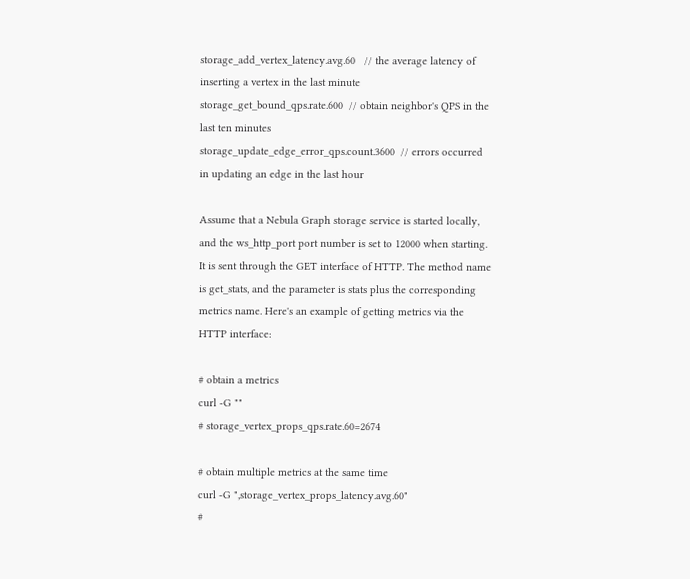storage_add_vertex_latency.avg.60   // the average latency of inserting a vertex in the last minute
storage_get_bound_qps.rate.600  // obtain neighbor's QPS in the last ten minutes
storage_update_edge_error_qps.count.3600  // errors occurred in updating an edge in the last hour

Assume that a Nebula Graph storage service is started locally, and the ws_http_port port number is set to 12000 when starting. It is sent through the GET interface of HTTP. The method name is get_stats, and the parameter is stats plus the corresponding metrics name. Here's an example of getting metrics via the HTTP interface:

# obtain a metrics
curl -G ""
# storage_vertex_props_qps.rate.60=2674

# obtain multiple metrics at the same time
curl -G ",storage_vertex_props_latency.avg.60"
#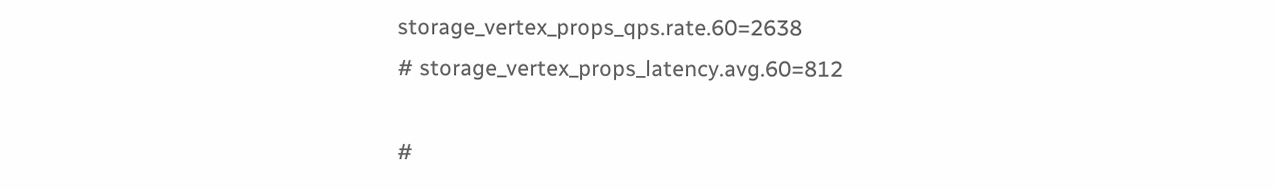storage_vertex_props_qps.rate.60=2638
# storage_vertex_props_latency.avg.60=812

#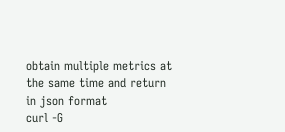obtain multiple metrics at the same time and return in json format
curl -G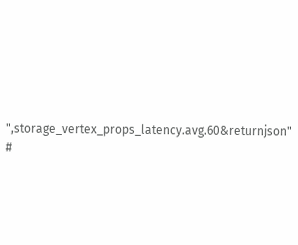",storage_vertex_props_latency.avg.60&returnjson"
#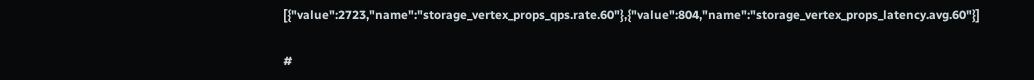[{"value":2723,"name":"storage_vertex_props_qps.rate.60"},{"value":804,"name":"storage_vertex_props_latency.avg.60"}]

#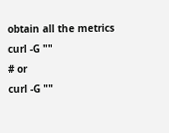obtain all the metrics
curl -G ""
# or
curl -G ""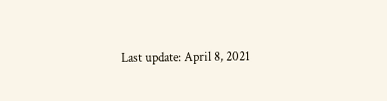Last update: April 8, 2021